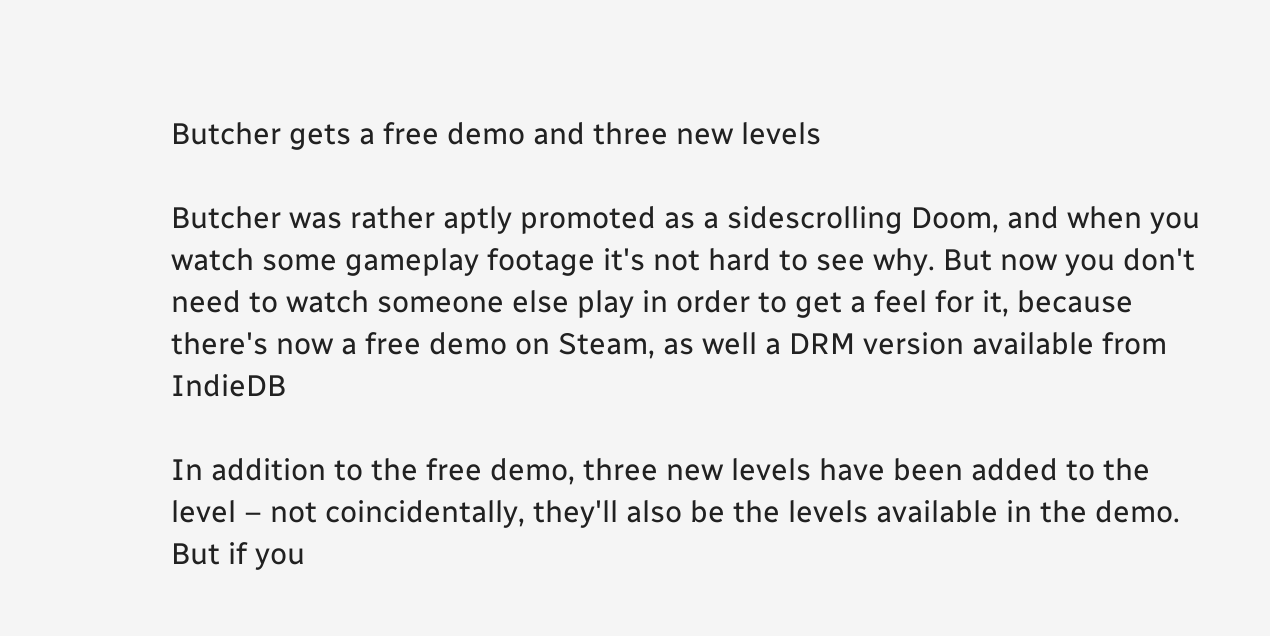Butcher gets a free demo and three new levels

Butcher was rather aptly promoted as a sidescrolling Doom, and when you watch some gameplay footage it's not hard to see why. But now you don't need to watch someone else play in order to get a feel for it, because there's now a free demo on Steam, as well a DRM version available from IndieDB

In addition to the free demo, three new levels have been added to the level – not coincidentally, they'll also be the levels available in the demo. But if you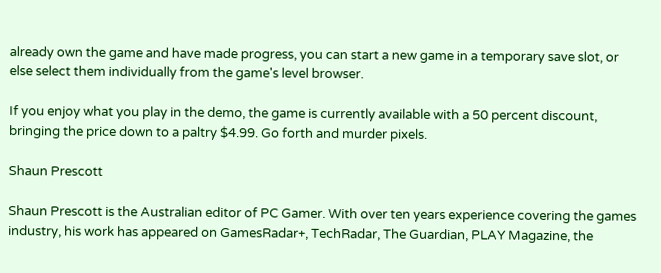already own the game and have made progress, you can start a new game in a temporary save slot, or else select them individually from the game's level browser.

If you enjoy what you play in the demo, the game is currently available with a 50 percent discount, bringing the price down to a paltry $4.99. Go forth and murder pixels.

Shaun Prescott

Shaun Prescott is the Australian editor of PC Gamer. With over ten years experience covering the games industry, his work has appeared on GamesRadar+, TechRadar, The Guardian, PLAY Magazine, the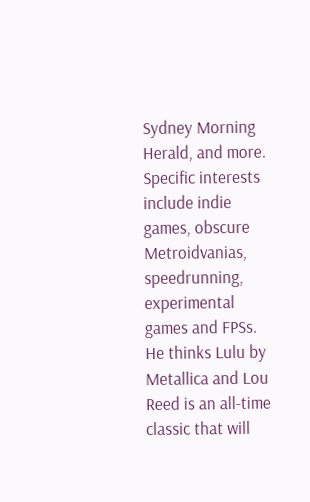Sydney Morning Herald, and more. Specific interests include indie games, obscure Metroidvanias, speedrunning, experimental games and FPSs. He thinks Lulu by Metallica and Lou Reed is an all-time classic that will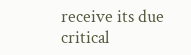receive its due critical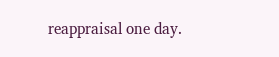reappraisal one day.